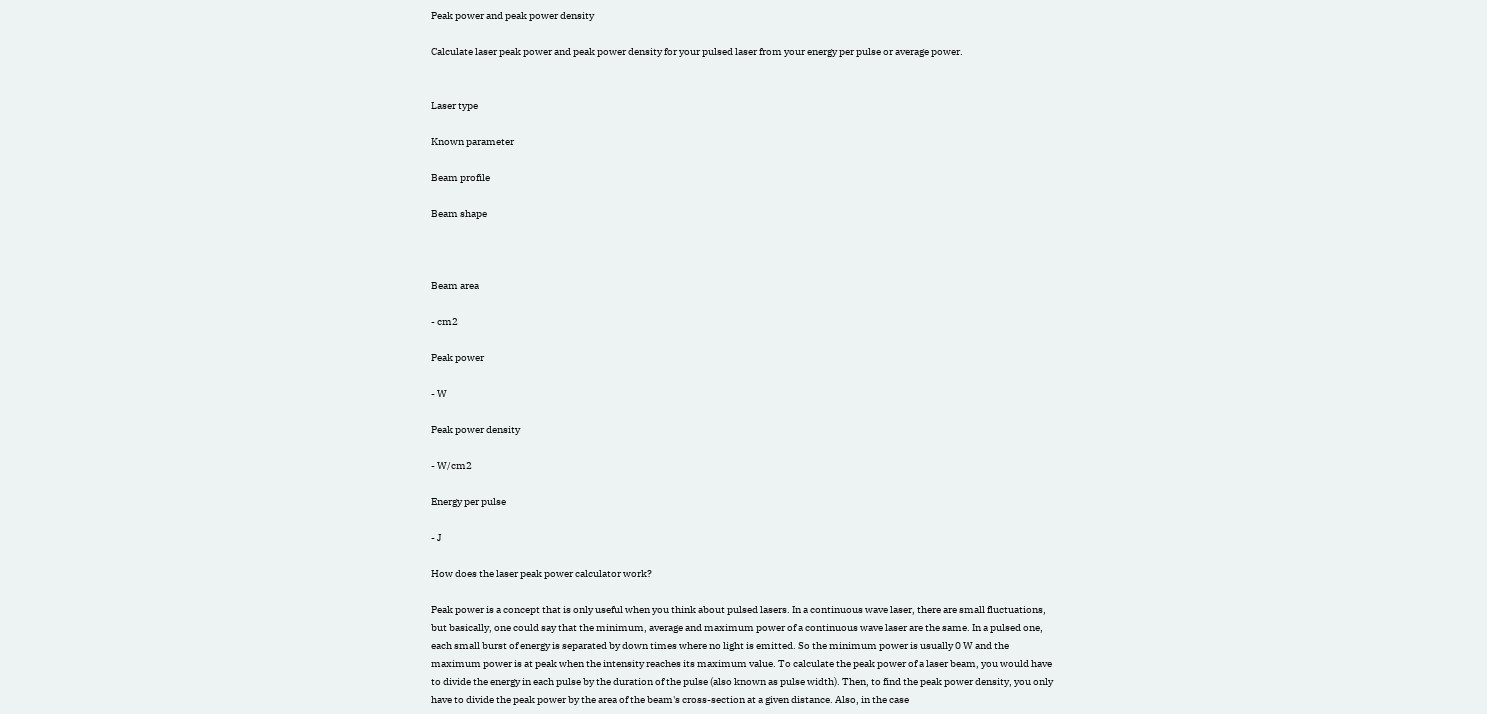Peak power and peak power density

Calculate laser peak power and peak power density for your pulsed laser from your energy per pulse or average power.


Laser type

Known parameter

Beam profile

Beam shape



Beam area

- cm2

Peak power

- W

Peak power density

- W/cm2

Energy per pulse

- J

How does the laser peak power calculator work?

Peak power is a concept that is only useful when you think about pulsed lasers. In a continuous wave laser, there are small fluctuations, but basically, one could say that the minimum, average and maximum power of a continuous wave laser are the same. In a pulsed one, each small burst of energy is separated by down times where no light is emitted. So the minimum power is usually 0 W and the maximum power is at peak when the intensity reaches its maximum value. To calculate the peak power of a laser beam, you would have to divide the energy in each pulse by the duration of the pulse (also known as pulse width). Then, to find the peak power density, you only have to divide the peak power by the area of the beam's cross-section at a given distance. Also, in the case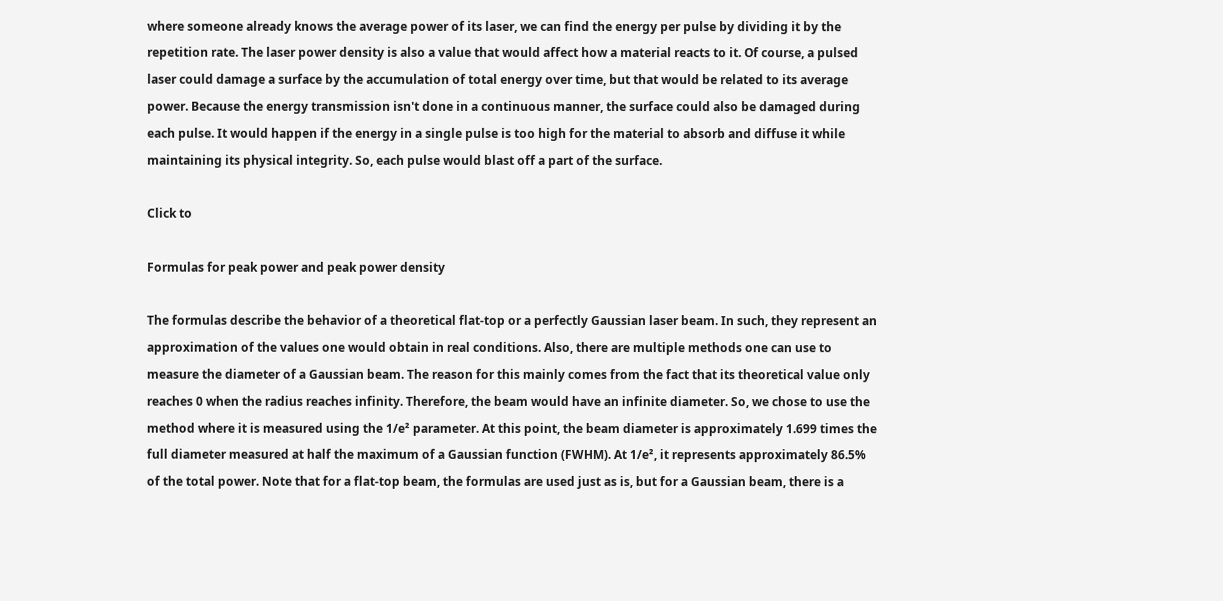where someone already knows the average power of its laser, we can find the energy per pulse by dividing it by the repetition rate. The laser power density is also a value that would affect how a material reacts to it. Of course, a pulsed laser could damage a surface by the accumulation of total energy over time, but that would be related to its average power. Because the energy transmission isn't done in a continuous manner, the surface could also be damaged during each pulse. It would happen if the energy in a single pulse is too high for the material to absorb and diffuse it while maintaining its physical integrity. So, each pulse would blast off a part of the surface.

Click to

Formulas for peak power and peak power density

The formulas describe the behavior of a theoretical flat-top or a perfectly Gaussian laser beam. In such, they represent an approximation of the values one would obtain in real conditions. Also, there are multiple methods one can use to measure the diameter of a Gaussian beam. The reason for this mainly comes from the fact that its theoretical value only reaches 0 when the radius reaches infinity. Therefore, the beam would have an infinite diameter. So, we chose to use the method where it is measured using the 1/e² parameter. At this point, the beam diameter is approximately 1.699 times the full diameter measured at half the maximum of a Gaussian function (FWHM). At 1/e², it represents approximately 86.5% of the total power. Note that for a flat-top beam, the formulas are used just as is, but for a Gaussian beam, there is a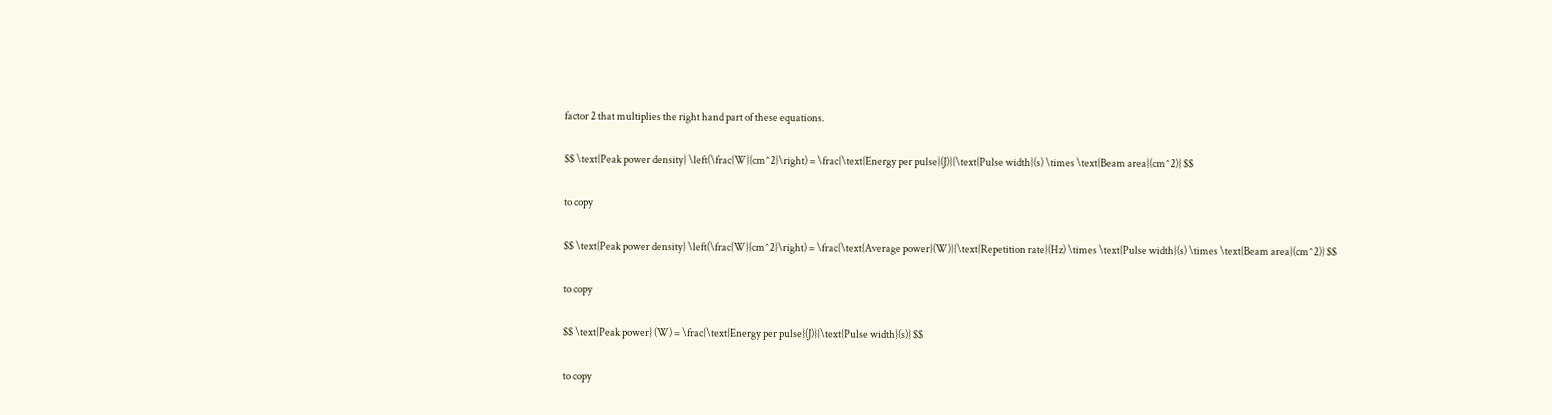factor 2 that multiplies the right hand part of these equations.

$$ \text{Peak power density} \left(\frac{W}{cm^2}\right) = \frac{\text{Energy per pulse}(J)}{\text{Pulse width}(s) \times \text{Beam area}(cm^2)} $$

to copy

$$ \text{Peak power density} \left(\frac{W}{cm^2}\right) = \frac{\text{Average power}(W)}{\text{Repetition rate}(Hz) \times \text{Pulse width}(s) \times \text{Beam area}(cm^2)} $$

to copy

$$ \text{Peak power} (W) = \frac{\text{Energy per pulse}(J)}{\text{Pulse width}(s)} $$

to copy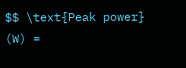$$ \text{Peak power} (W) =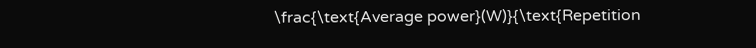\frac{\text{Average power}(W)}{\text{Repetition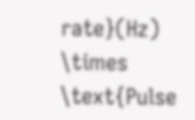rate}(Hz) \times \text{Pulse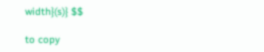width}(s)} $$

to copy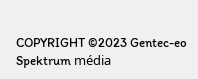COPYRIGHT ©2023 Gentec-eo Spektrum média